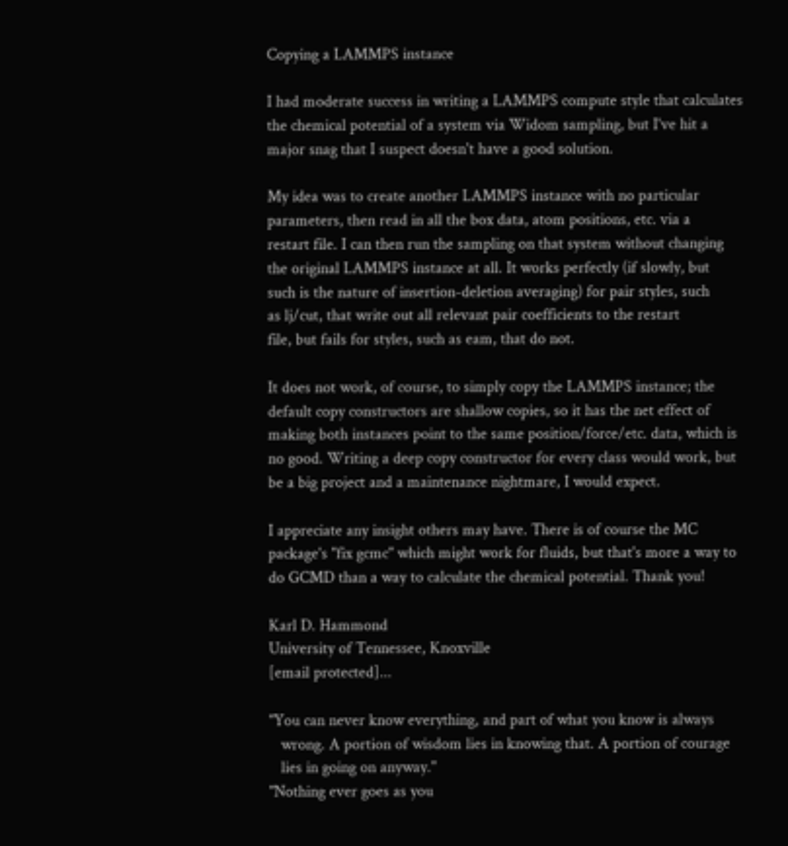Copying a LAMMPS instance

I had moderate success in writing a LAMMPS compute style that calculates
the chemical potential of a system via Widom sampling, but I've hit a
major snag that I suspect doesn't have a good solution.

My idea was to create another LAMMPS instance with no particular
parameters, then read in all the box data, atom positions, etc. via a
restart file. I can then run the sampling on that system without changing
the original LAMMPS instance at all. It works perfectly (if slowly, but
such is the nature of insertion-deletion averaging) for pair styles, such
as lj/cut, that write out all relevant pair coefficients to the restart
file, but fails for styles, such as eam, that do not.

It does not work, of course, to simply copy the LAMMPS instance; the
default copy constructors are shallow copies, so it has the net effect of
making both instances point to the same position/force/etc. data, which is
no good. Writing a deep copy constructor for every class would work, but
be a big project and a maintenance nightmare, I would expect.

I appreciate any insight others may have. There is of course the MC
package's "fix gcmc" which might work for fluids, but that's more a way to
do GCMD than a way to calculate the chemical potential. Thank you!

Karl D. Hammond
University of Tennessee, Knoxville
[email protected]...

"You can never know everything, and part of what you know is always
   wrong. A portion of wisdom lies in knowing that. A portion of courage
   lies in going on anyway."
"Nothing ever goes as you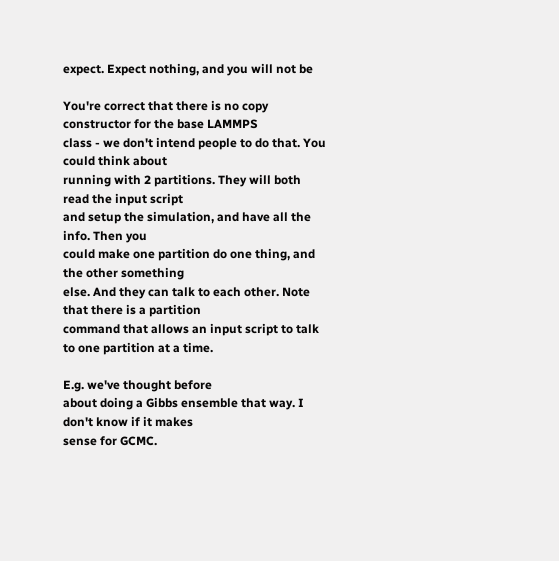expect. Expect nothing, and you will not be

You're correct that there is no copy constructor for the base LAMMPS
class - we don't intend people to do that. You could think about
running with 2 partitions. They will both read the input script
and setup the simulation, and have all the info. Then you
could make one partition do one thing, and the other something
else. And they can talk to each other. Note that there is a partition
command that allows an input script to talk to one partition at a time.

E.g. we've thought before
about doing a Gibbs ensemble that way. I don't know if it makes
sense for GCMC.